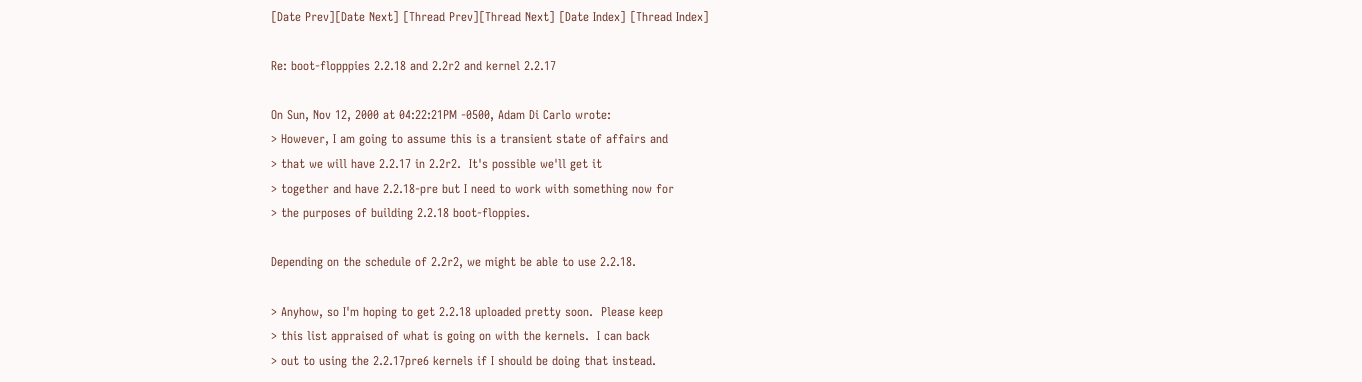[Date Prev][Date Next] [Thread Prev][Thread Next] [Date Index] [Thread Index]

Re: boot-flopppies 2.2.18 and 2.2r2 and kernel 2.2.17

On Sun, Nov 12, 2000 at 04:22:21PM -0500, Adam Di Carlo wrote:
> However, I am going to assume this is a transient state of affairs and
> that we will have 2.2.17 in 2.2r2.  It's possible we'll get it
> together and have 2.2.18-pre but I need to work with something now for
> the purposes of building 2.2.18 boot-floppies.

Depending on the schedule of 2.2r2, we might be able to use 2.2.18.

> Anyhow, so I'm hoping to get 2.2.18 uploaded pretty soon.  Please keep
> this list appraised of what is going on with the kernels.  I can back
> out to using the 2.2.17pre6 kernels if I should be doing that instead.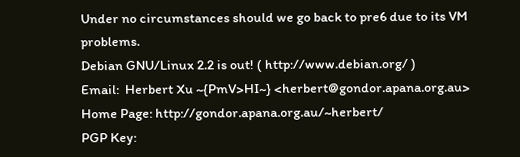Under no circumstances should we go back to pre6 due to its VM problems.
Debian GNU/Linux 2.2 is out! ( http://www.debian.org/ )
Email:  Herbert Xu ~{PmV>HI~} <herbert@gondor.apana.org.au>
Home Page: http://gondor.apana.org.au/~herbert/
PGP Key: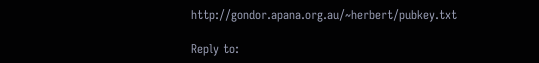http://gondor.apana.org.au/~herbert/pubkey.txt

Reply to: